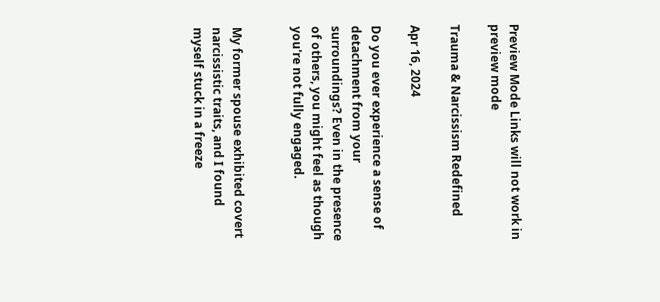Preview Mode Links will not work in preview mode

Trauma & Narcissism Redefined

Apr 16, 2024

Do you ever experience a sense of detachment from your surroundings? Even in the presence of others, you might feel as though you're not fully engaged.


My former spouse exhibited covert narcissistic traits, and I found myself stuck in a freeze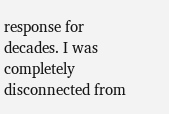response for decades. I was completely disconnected from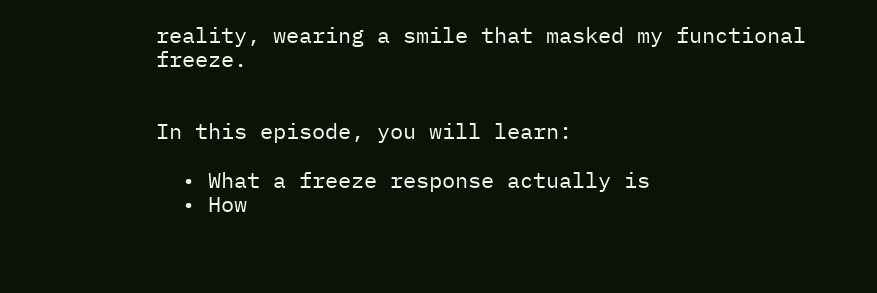reality, wearing a smile that masked my functional freeze.


In this episode, you will learn:

  • What a freeze response actually is
  • How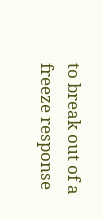to break out of a freeze response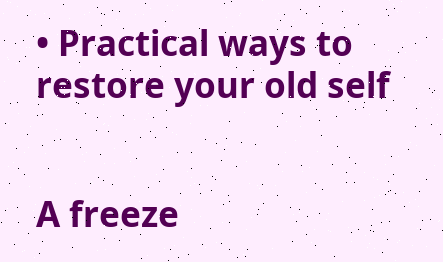• Practical ways to restore your old self


A freeze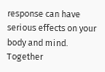response can have serious effects on your body and mind. Together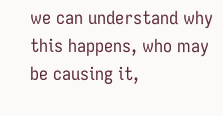we can understand why this happens, who may be causing it,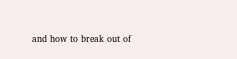and how to break out of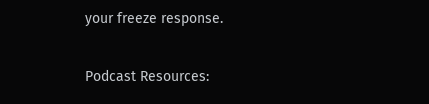your freeze response.


Podcast Resources: